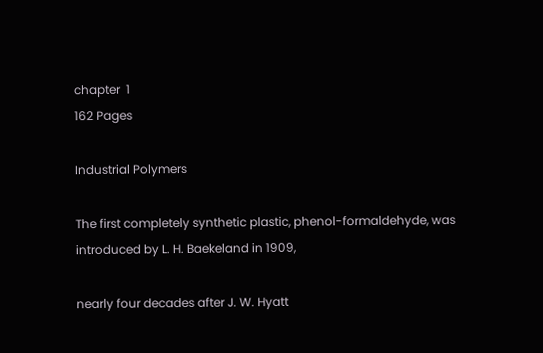chapter  1
162 Pages

Industrial Polymers

The first completely synthetic plastic, phenol-formaldehyde, was introduced by L. H. Baekeland in 1909,

nearly four decades after J. W. Hyatt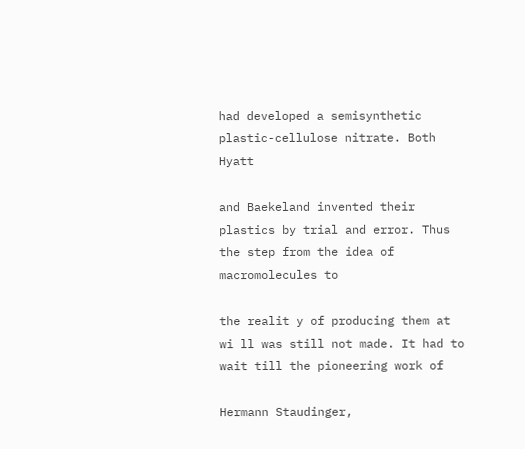had developed a semisynthetic plastic-cellulose nitrate. Both Hyatt

and Baekeland invented their plastics by trial and error. Thus the step from the idea of macromolecules to

the realit y of producing them at wi ll was still not made. It had to wait till the pioneering work of

Hermann Staudinger,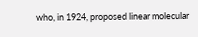who, in 1924, proposed linear molecular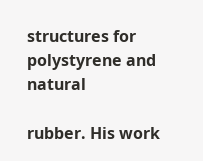structures for polystyrene and natural

rubber. His work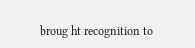broug ht recognition to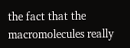the fact that the macromolecules really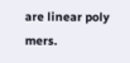are linear poly mers.